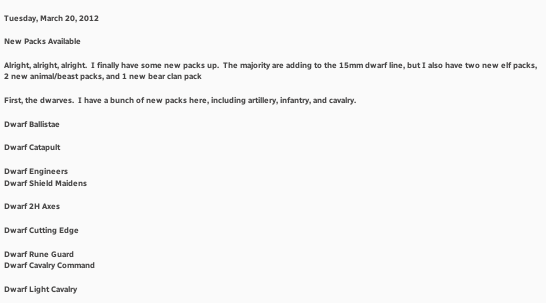Tuesday, March 20, 2012

New Packs Available

Alright, alright, alright.  I finally have some new packs up.  The majority are adding to the 15mm dwarf line, but I also have two new elf packs, 2 new animal/beast packs, and 1 new bear clan pack

First, the dwarves.  I have a bunch of new packs here, including artillery, infantry, and cavalry.

Dwarf Ballistae

Dwarf Catapult

Dwarf Engineers
Dwarf Shield Maidens

Dwarf 2H Axes

Dwarf Cutting Edge

Dwarf Rune Guard
Dwarf Cavalry Command

Dwarf Light Cavalry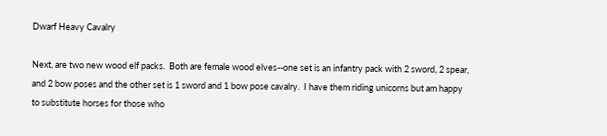Dwarf Heavy Cavalry

Next, are two new wood elf packs.  Both are female wood elves--one set is an infantry pack with 2 sword, 2 spear, and 2 bow poses and the other set is 1 sword and 1 bow pose cavalry.  I have them riding unicorns but am happy to substitute horses for those who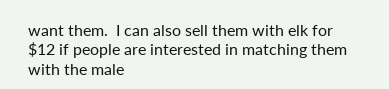want them.  I can also sell them with elk for $12 if people are interested in matching them with the male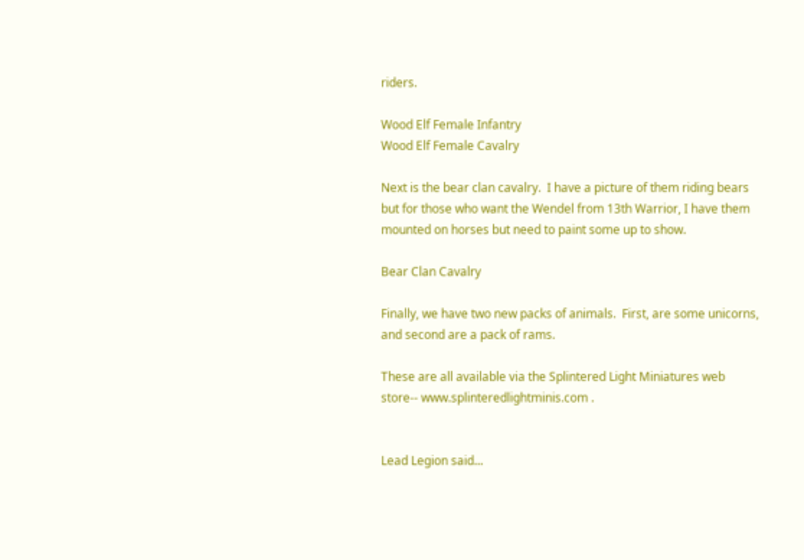riders.

Wood Elf Female Infantry
Wood Elf Female Cavalry

Next is the bear clan cavalry.  I have a picture of them riding bears but for those who want the Wendel from 13th Warrior, I have them mounted on horses but need to paint some up to show.

Bear Clan Cavalry

Finally, we have two new packs of animals.  First, are some unicorns, and second are a pack of rams.

These are all available via the Splintered Light Miniatures web store-- www.splinteredlightminis.com .


Lead Legion said...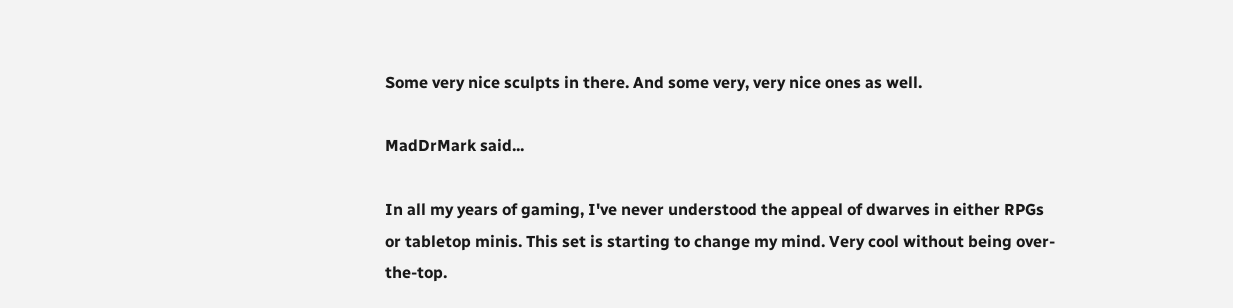Some very nice sculpts in there. And some very, very nice ones as well.

MadDrMark said...

In all my years of gaming, I've never understood the appeal of dwarves in either RPGs or tabletop minis. This set is starting to change my mind. Very cool without being over-the-top.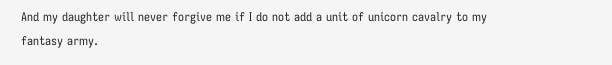And my daughter will never forgive me if I do not add a unit of unicorn cavalry to my fantasy army.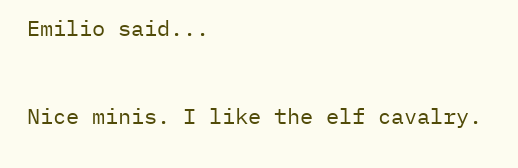Emilio said...

Nice minis. I like the elf cavalry.